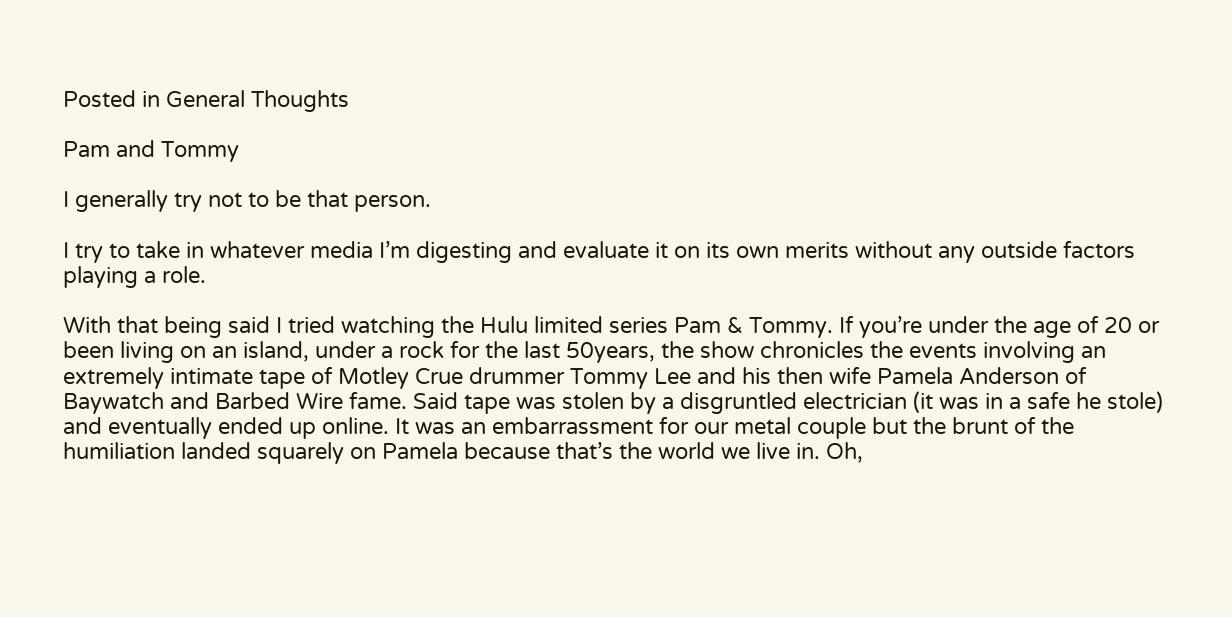Posted in General Thoughts

Pam and Tommy

I generally try not to be that person.

I try to take in whatever media I’m digesting and evaluate it on its own merits without any outside factors playing a role.

With that being said I tried watching the Hulu limited series Pam & Tommy. If you’re under the age of 20 or been living on an island, under a rock for the last 50years, the show chronicles the events involving an extremely intimate tape of Motley Crue drummer Tommy Lee and his then wife Pamela Anderson of Baywatch and Barbed Wire fame. Said tape was stolen by a disgruntled electrician (it was in a safe he stole) and eventually ended up online. It was an embarrassment for our metal couple but the brunt of the humiliation landed squarely on Pamela because that’s the world we live in. Oh,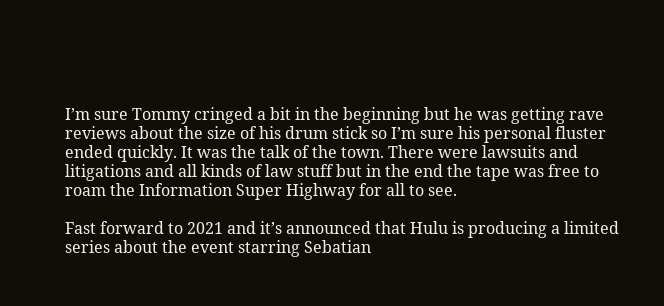I’m sure Tommy cringed a bit in the beginning but he was getting rave reviews about the size of his drum stick so I’m sure his personal fluster ended quickly. It was the talk of the town. There were lawsuits and litigations and all kinds of law stuff but in the end the tape was free to roam the Information Super Highway for all to see.

Fast forward to 2021 and it’s announced that Hulu is producing a limited series about the event starring Sebatian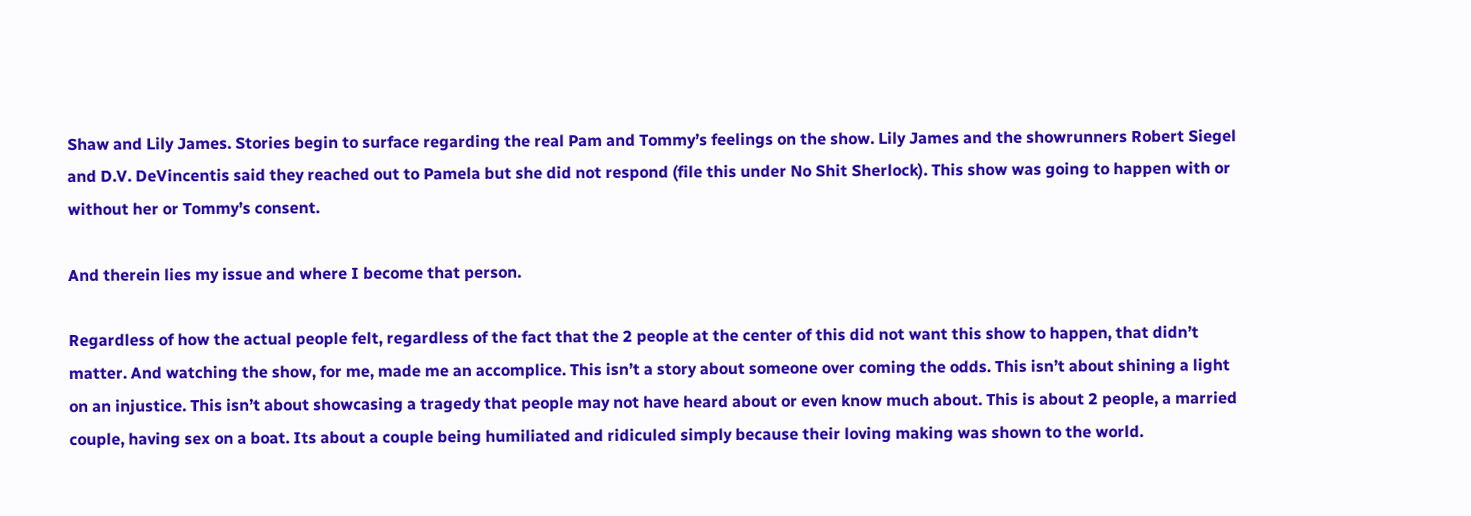Shaw and Lily James. Stories begin to surface regarding the real Pam and Tommy’s feelings on the show. Lily James and the showrunners Robert Siegel and D.V. DeVincentis said they reached out to Pamela but she did not respond (file this under No Shit Sherlock). This show was going to happen with or without her or Tommy’s consent.

And therein lies my issue and where I become that person.

Regardless of how the actual people felt, regardless of the fact that the 2 people at the center of this did not want this show to happen, that didn’t matter. And watching the show, for me, made me an accomplice. This isn’t a story about someone over coming the odds. This isn’t about shining a light on an injustice. This isn’t about showcasing a tragedy that people may not have heard about or even know much about. This is about 2 people, a married couple, having sex on a boat. Its about a couple being humiliated and ridiculed simply because their loving making was shown to the world.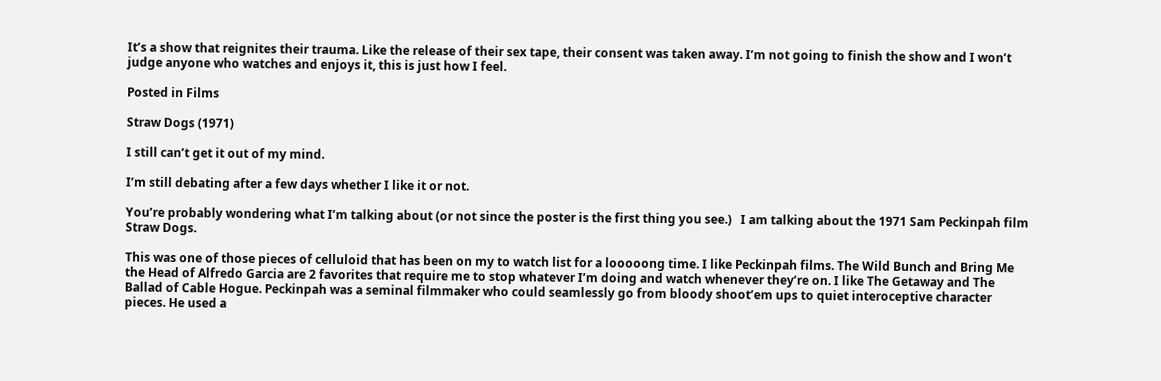It’s a show that reignites their trauma. Like the release of their sex tape, their consent was taken away. I’m not going to finish the show and I won’t judge anyone who watches and enjoys it, this is just how I feel.

Posted in Films

Straw Dogs (1971)

I still can’t get it out of my mind.

I’m still debating after a few days whether I like it or not.

You’re probably wondering what I’m talking about (or not since the poster is the first thing you see.)   I am talking about the 1971 Sam Peckinpah film Straw Dogs.

This was one of those pieces of celluloid that has been on my to watch list for a looooong time. I like Peckinpah films. The Wild Bunch and Bring Me the Head of Alfredo Garcia are 2 favorites that require me to stop whatever I’m doing and watch whenever they’re on. I like The Getaway and The Ballad of Cable Hogue. Peckinpah was a seminal filmmaker who could seamlessly go from bloody shoot’em ups to quiet interoceptive character pieces. He used a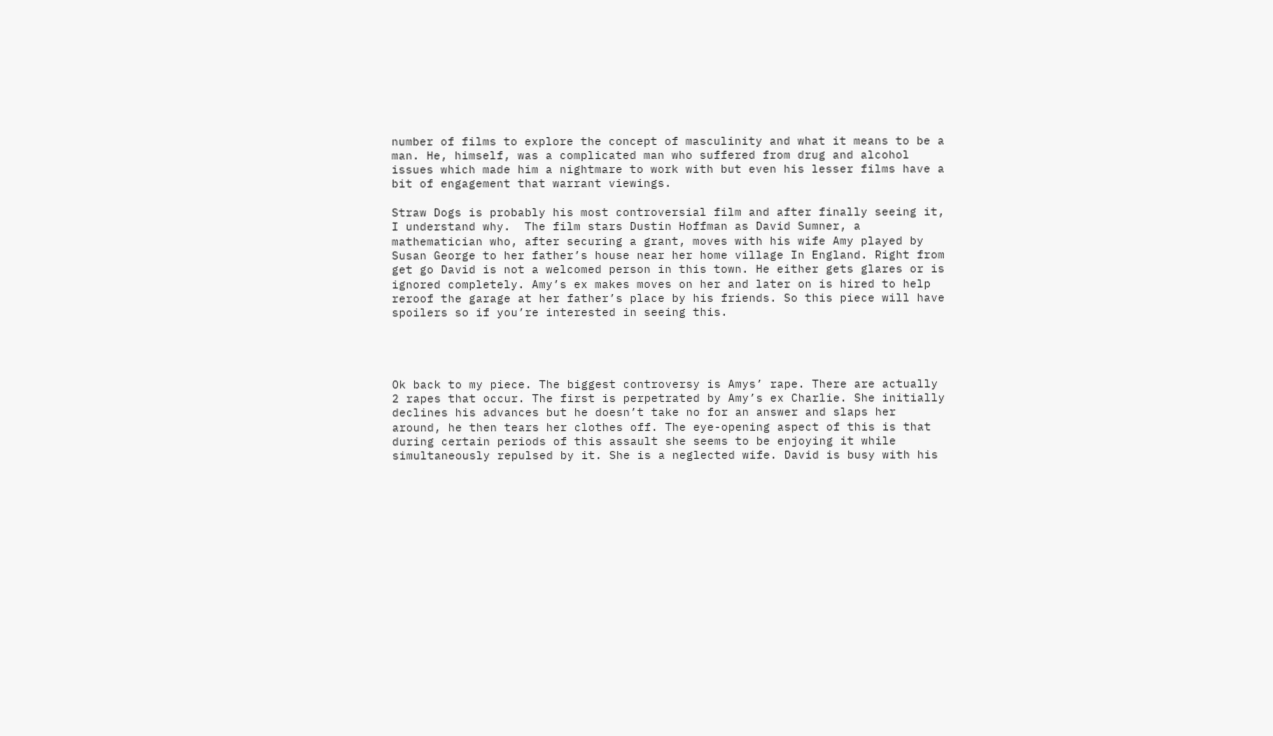number of films to explore the concept of masculinity and what it means to be a man. He, himself, was a complicated man who suffered from drug and alcohol issues which made him a nightmare to work with but even his lesser films have a bit of engagement that warrant viewings.

Straw Dogs is probably his most controversial film and after finally seeing it, I understand why.  The film stars Dustin Hoffman as David Sumner, a mathematician who, after securing a grant, moves with his wife Amy played by Susan George to her father’s house near her home village In England. Right from get go David is not a welcomed person in this town. He either gets glares or is ignored completely. Amy’s ex makes moves on her and later on is hired to help reroof the garage at her father’s place by his friends. So this piece will have spoilers so if you’re interested in seeing this.




Ok back to my piece. The biggest controversy is Amys’ rape. There are actually 2 rapes that occur. The first is perpetrated by Amy’s ex Charlie. She initially declines his advances but he doesn’t take no for an answer and slaps her around, he then tears her clothes off. The eye-opening aspect of this is that during certain periods of this assault she seems to be enjoying it while simultaneously repulsed by it. She is a neglected wife. David is busy with his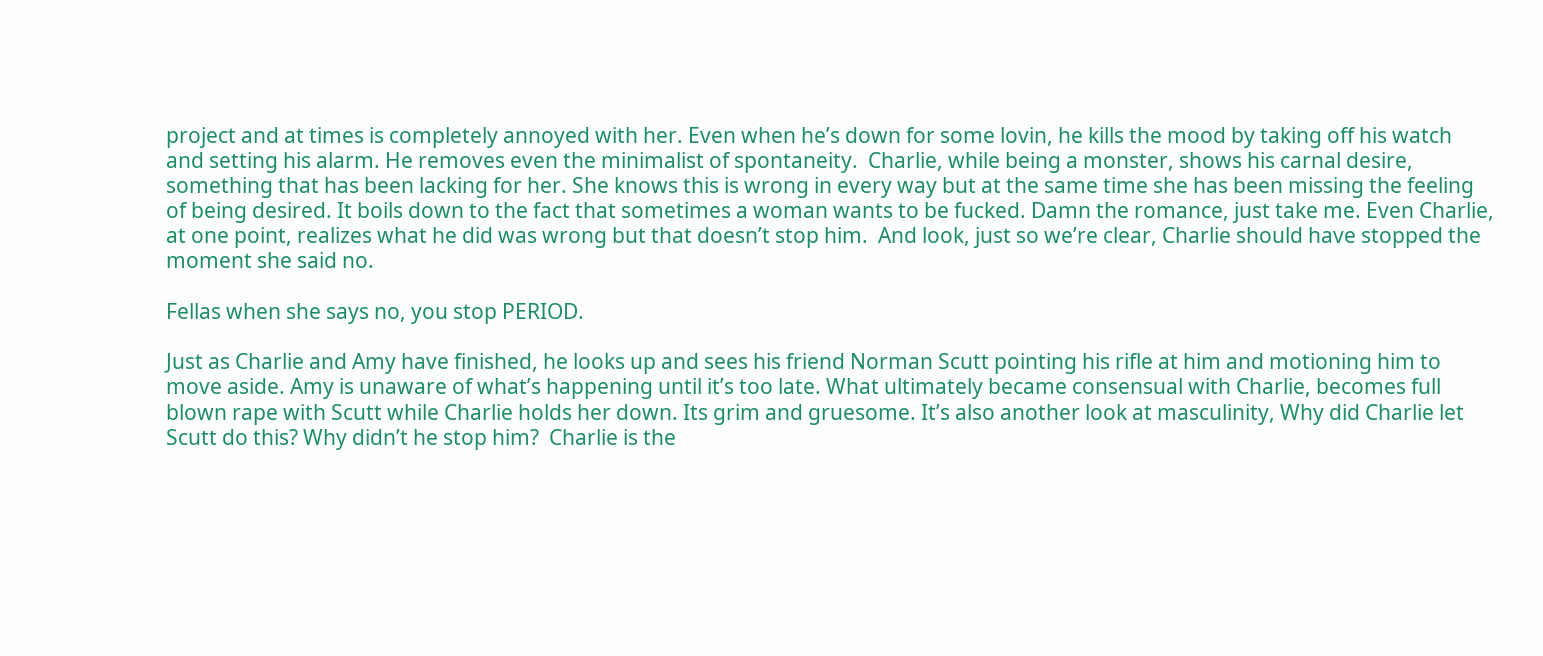project and at times is completely annoyed with her. Even when he’s down for some lovin, he kills the mood by taking off his watch and setting his alarm. He removes even the minimalist of spontaneity.  Charlie, while being a monster, shows his carnal desire, something that has been lacking for her. She knows this is wrong in every way but at the same time she has been missing the feeling of being desired. It boils down to the fact that sometimes a woman wants to be fucked. Damn the romance, just take me. Even Charlie, at one point, realizes what he did was wrong but that doesn’t stop him.  And look, just so we’re clear, Charlie should have stopped the moment she said no.

Fellas when she says no, you stop PERIOD.

Just as Charlie and Amy have finished, he looks up and sees his friend Norman Scutt pointing his rifle at him and motioning him to move aside. Amy is unaware of what’s happening until it’s too late. What ultimately became consensual with Charlie, becomes full blown rape with Scutt while Charlie holds her down. Its grim and gruesome. It’s also another look at masculinity, Why did Charlie let Scutt do this? Why didn’t he stop him?  Charlie is the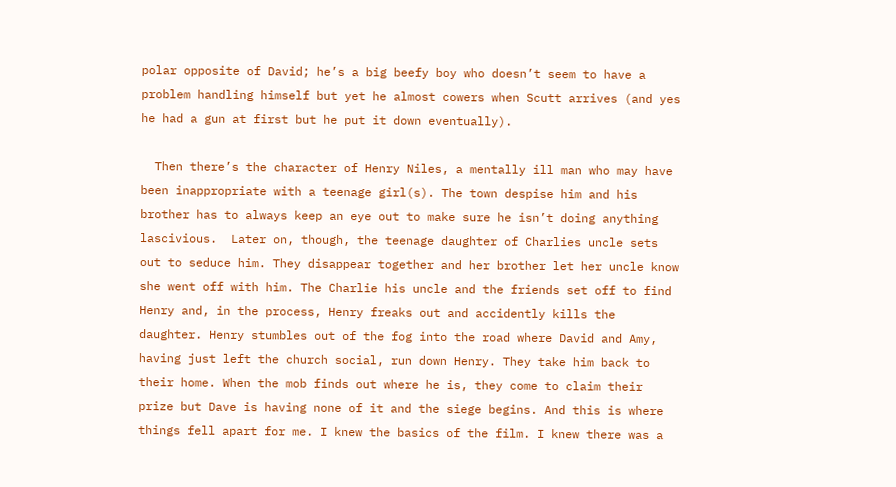polar opposite of David; he’s a big beefy boy who doesn’t seem to have a problem handling himself but yet he almost cowers when Scutt arrives (and yes he had a gun at first but he put it down eventually).

  Then there’s the character of Henry Niles, a mentally ill man who may have been inappropriate with a teenage girl(s). The town despise him and his brother has to always keep an eye out to make sure he isn’t doing anything lascivious.  Later on, though, the teenage daughter of Charlies uncle sets out to seduce him. They disappear together and her brother let her uncle know she went off with him. The Charlie his uncle and the friends set off to find Henry and, in the process, Henry freaks out and accidently kills the daughter. Henry stumbles out of the fog into the road where David and Amy, having just left the church social, run down Henry. They take him back to their home. When the mob finds out where he is, they come to claim their prize but Dave is having none of it and the siege begins. And this is where things fell apart for me. I knew the basics of the film. I knew there was a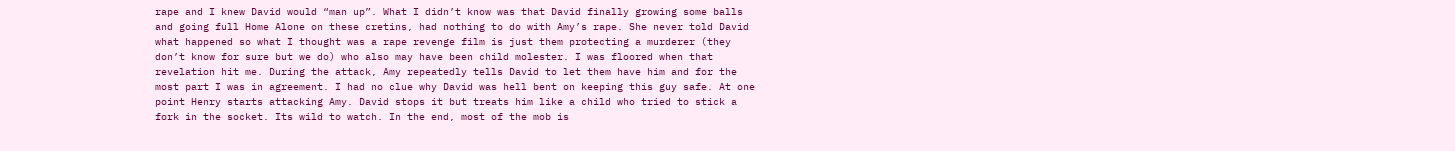rape and I knew David would “man up”. What I didn’t know was that David finally growing some balls and going full Home Alone on these cretins, had nothing to do with Amy’s rape. She never told David what happened so what I thought was a rape revenge film is just them protecting a murderer (they don’t know for sure but we do) who also may have been child molester. I was floored when that revelation hit me. During the attack, Amy repeatedly tells David to let them have him and for the most part I was in agreement. I had no clue why David was hell bent on keeping this guy safe. At one point Henry starts attacking Amy. David stops it but treats him like a child who tried to stick a fork in the socket. Its wild to watch. In the end, most of the mob is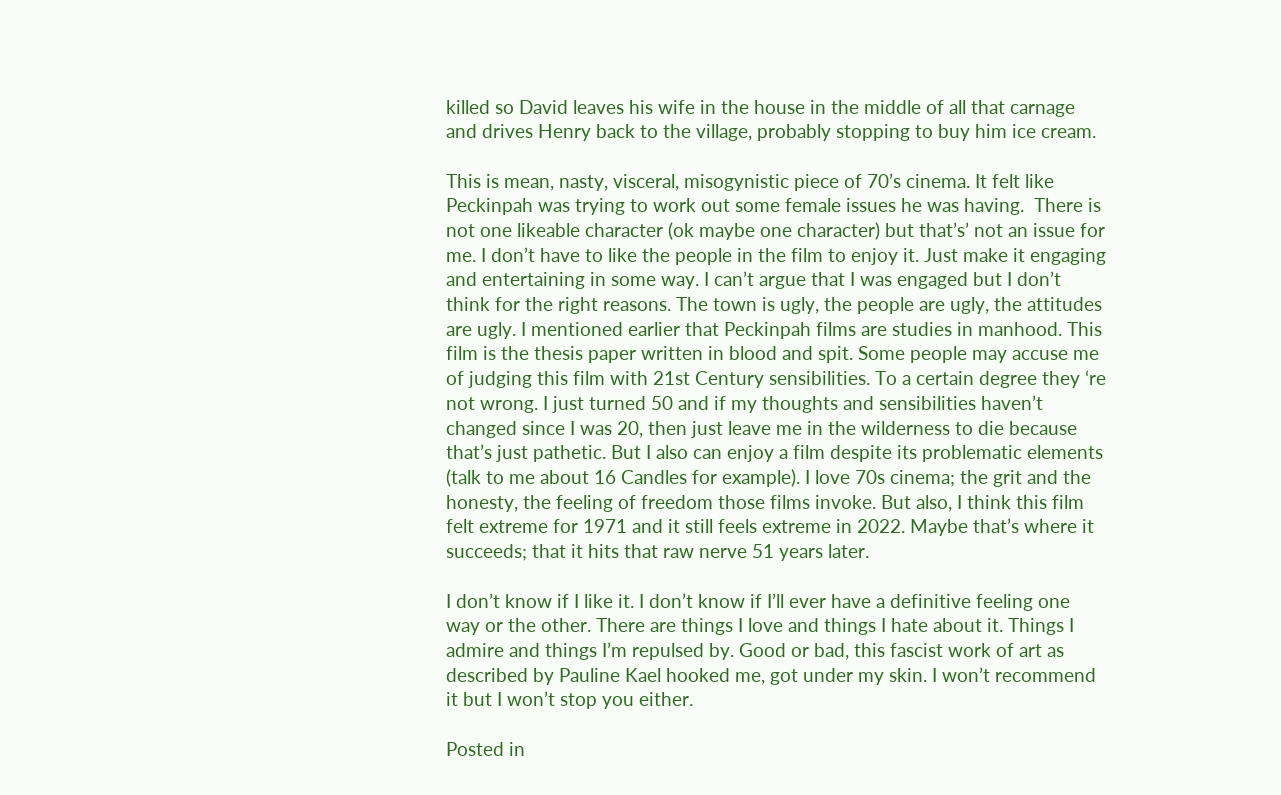killed so David leaves his wife in the house in the middle of all that carnage and drives Henry back to the village, probably stopping to buy him ice cream.

This is mean, nasty, visceral, misogynistic piece of 70’s cinema. It felt like Peckinpah was trying to work out some female issues he was having.  There is not one likeable character (ok maybe one character) but that’s’ not an issue for me. I don’t have to like the people in the film to enjoy it. Just make it engaging and entertaining in some way. I can’t argue that I was engaged but I don’t think for the right reasons. The town is ugly, the people are ugly, the attitudes are ugly. I mentioned earlier that Peckinpah films are studies in manhood. This film is the thesis paper written in blood and spit. Some people may accuse me of judging this film with 21st Century sensibilities. To a certain degree they ‘re not wrong. I just turned 50 and if my thoughts and sensibilities haven’t changed since I was 20, then just leave me in the wilderness to die because that’s just pathetic. But I also can enjoy a film despite its problematic elements (talk to me about 16 Candles for example). I love 70s cinema; the grit and the honesty, the feeling of freedom those films invoke. But also, I think this film felt extreme for 1971 and it still feels extreme in 2022. Maybe that’s where it succeeds; that it hits that raw nerve 51 years later.

I don’t know if I like it. I don’t know if I’ll ever have a definitive feeling one way or the other. There are things I love and things I hate about it. Things I admire and things I’m repulsed by. Good or bad, this fascist work of art as described by Pauline Kael hooked me, got under my skin. I won’t recommend it but I won’t stop you either.

Posted in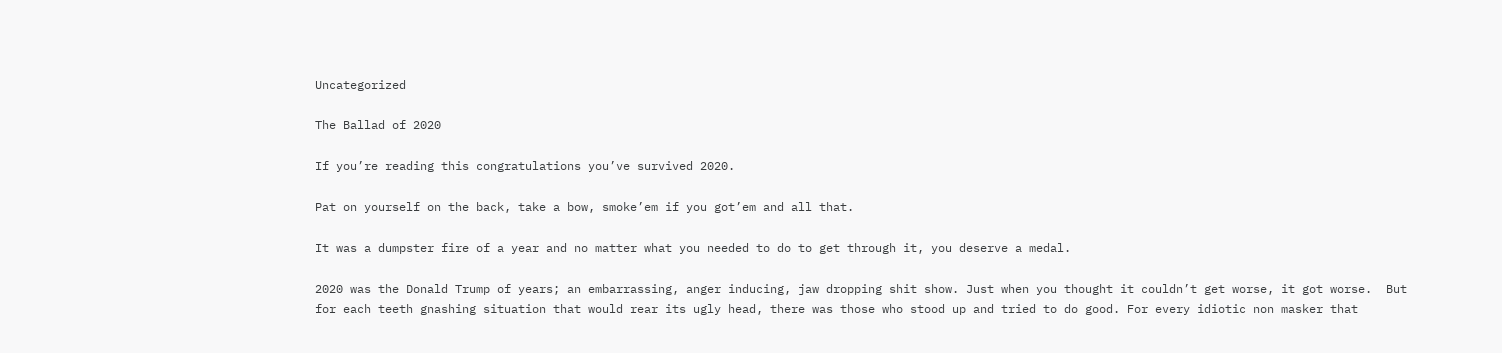Uncategorized

The Ballad of 2020

If you’re reading this congratulations you’ve survived 2020.

Pat on yourself on the back, take a bow, smoke’em if you got’em and all that.

It was a dumpster fire of a year and no matter what you needed to do to get through it, you deserve a medal.

2020 was the Donald Trump of years; an embarrassing, anger inducing, jaw dropping shit show. Just when you thought it couldn’t get worse, it got worse.  But for each teeth gnashing situation that would rear its ugly head, there was those who stood up and tried to do good. For every idiotic non masker that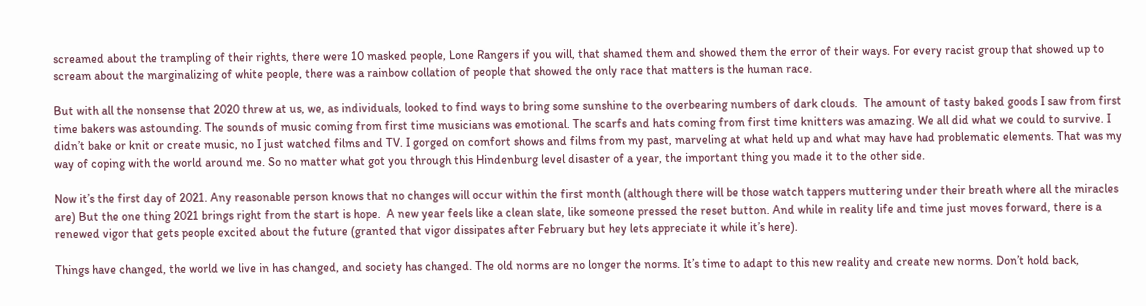screamed about the trampling of their rights, there were 10 masked people, Lone Rangers if you will, that shamed them and showed them the error of their ways. For every racist group that showed up to scream about the marginalizing of white people, there was a rainbow collation of people that showed the only race that matters is the human race.

But with all the nonsense that 2020 threw at us, we, as individuals, looked to find ways to bring some sunshine to the overbearing numbers of dark clouds.  The amount of tasty baked goods I saw from first time bakers was astounding. The sounds of music coming from first time musicians was emotional. The scarfs and hats coming from first time knitters was amazing. We all did what we could to survive. I didn’t bake or knit or create music, no I just watched films and TV. I gorged on comfort shows and films from my past, marveling at what held up and what may have had problematic elements. That was my way of coping with the world around me. So no matter what got you through this Hindenburg level disaster of a year, the important thing you made it to the other side.

Now it’s the first day of 2021. Any reasonable person knows that no changes will occur within the first month (although there will be those watch tappers muttering under their breath where all the miracles are) But the one thing 2021 brings right from the start is hope.  A new year feels like a clean slate, like someone pressed the reset button. And while in reality life and time just moves forward, there is a renewed vigor that gets people excited about the future (granted that vigor dissipates after February but hey lets appreciate it while it’s here).

Things have changed, the world we live in has changed, and society has changed. The old norms are no longer the norms. It’s time to adapt to this new reality and create new norms. Don’t hold back,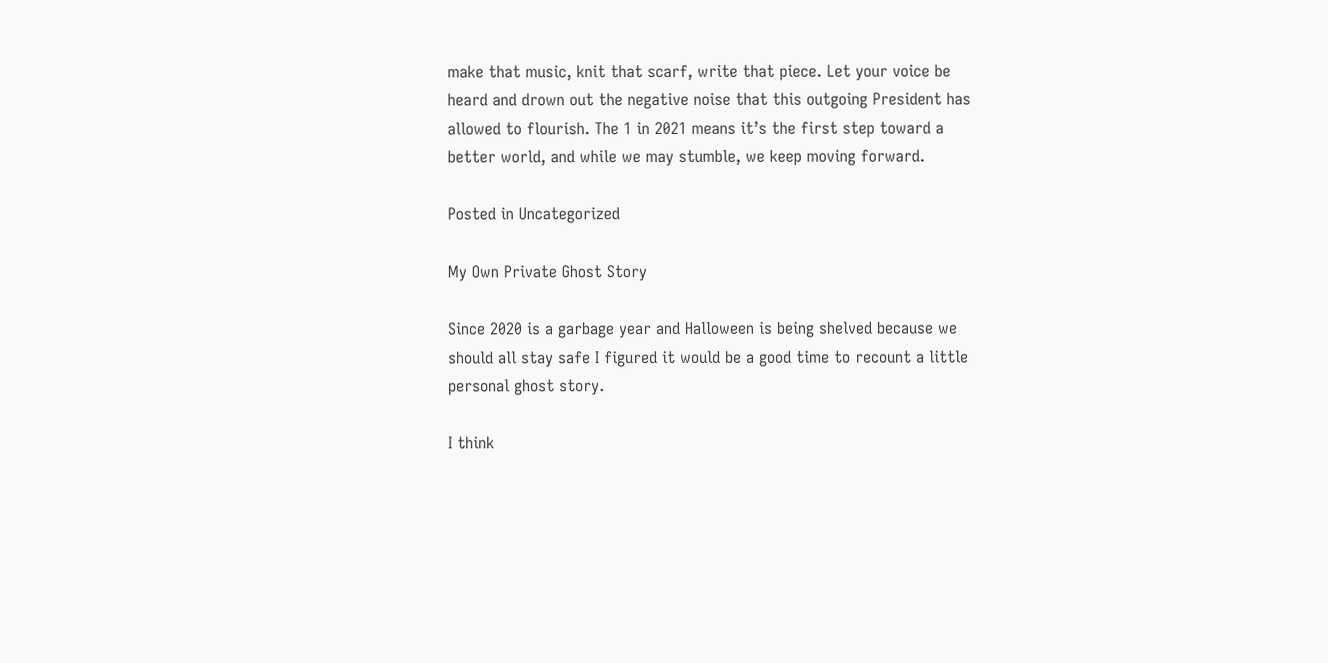make that music, knit that scarf, write that piece. Let your voice be heard and drown out the negative noise that this outgoing President has allowed to flourish. The 1 in 2021 means it’s the first step toward a better world, and while we may stumble, we keep moving forward.

Posted in Uncategorized

My Own Private Ghost Story

Since 2020 is a garbage year and Halloween is being shelved because we should all stay safe I figured it would be a good time to recount a little personal ghost story.

I think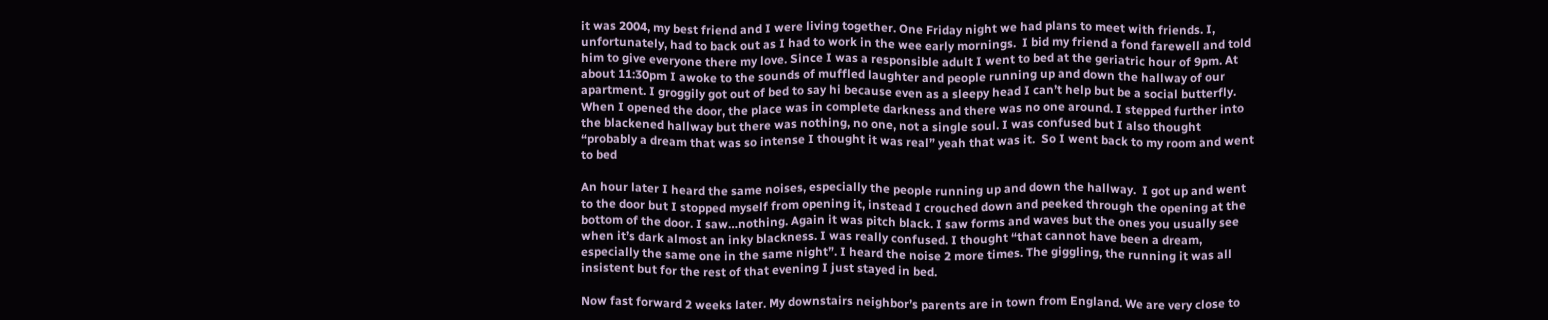it was 2004, my best friend and I were living together. One Friday night we had plans to meet with friends. I, unfortunately, had to back out as I had to work in the wee early mornings.  I bid my friend a fond farewell and told him to give everyone there my love. Since I was a responsible adult I went to bed at the geriatric hour of 9pm. At about 11:30pm I awoke to the sounds of muffled laughter and people running up and down the hallway of our apartment. I groggily got out of bed to say hi because even as a sleepy head I can’t help but be a social butterfly.  When I opened the door, the place was in complete darkness and there was no one around. I stepped further into the blackened hallway but there was nothing, no one, not a single soul. I was confused but I also thought “probably a dream that was so intense I thought it was real” yeah that was it.  So I went back to my room and went to bed

An hour later I heard the same noises, especially the people running up and down the hallway.  I got up and went to the door but I stopped myself from opening it, instead I crouched down and peeked through the opening at the bottom of the door. I saw…nothing. Again it was pitch black. I saw forms and waves but the ones you usually see when it’s dark almost an inky blackness. I was really confused. I thought “that cannot have been a dream, especially the same one in the same night”. I heard the noise 2 more times. The giggling, the running it was all insistent but for the rest of that evening I just stayed in bed.

Now fast forward 2 weeks later. My downstairs neighbor’s parents are in town from England. We are very close to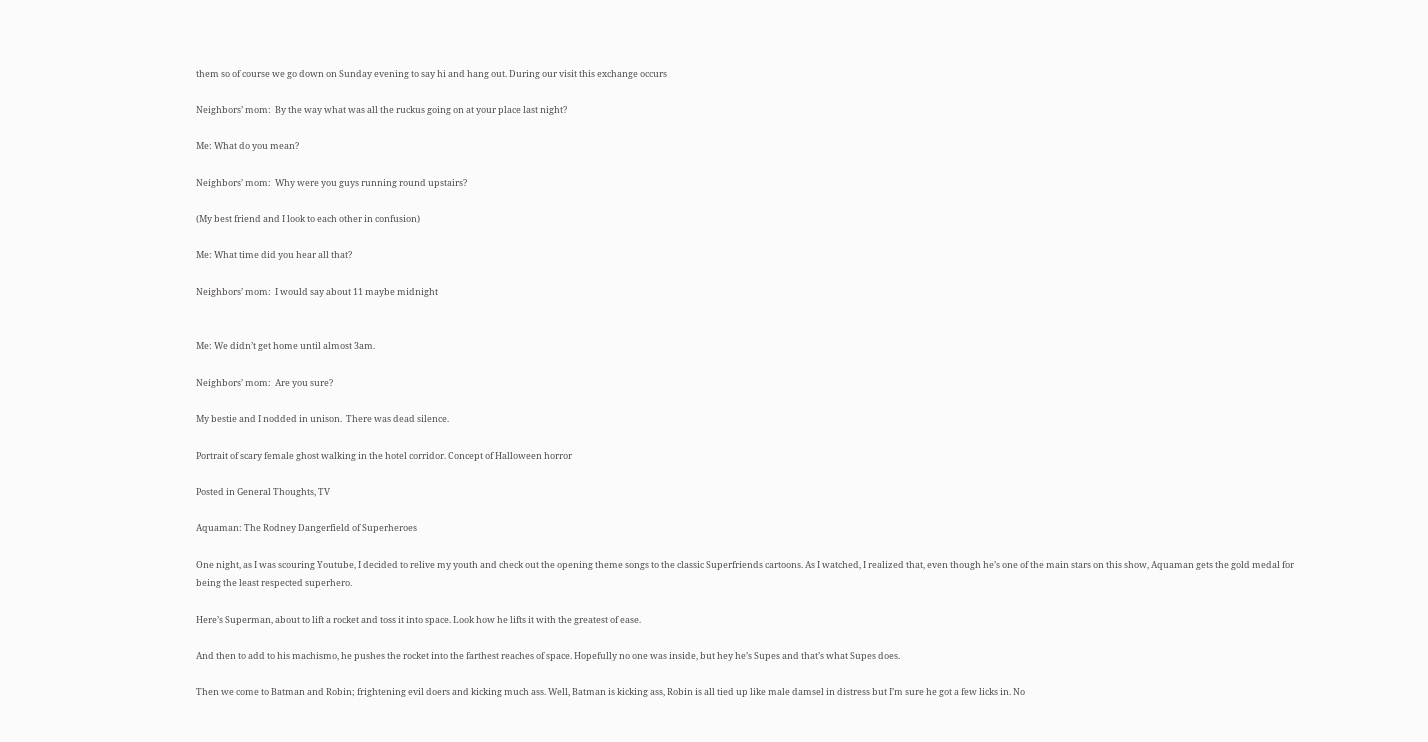them so of course we go down on Sunday evening to say hi and hang out. During our visit this exchange occurs

Neighbors’ mom:  By the way what was all the ruckus going on at your place last night?

Me: What do you mean?

Neighbors’ mom:  Why were you guys running round upstairs?

(My best friend and I look to each other in confusion)

Me: What time did you hear all that?

Neighbors’ mom:  I would say about 11 maybe midnight


Me: We didn’t get home until almost 3am.

Neighbors’ mom:  Are you sure?

My bestie and I nodded in unison.  There was dead silence.

Portrait of scary female ghost walking in the hotel corridor. Concept of Halloween horror

Posted in General Thoughts, TV

Aquaman: The Rodney Dangerfield of Superheroes

One night, as I was scouring Youtube, I decided to relive my youth and check out the opening theme songs to the classic Superfriends cartoons. As I watched, I realized that, even though he’s one of the main stars on this show, Aquaman gets the gold medal for being the least respected superhero.

Here’s Superman, about to lift a rocket and toss it into space. Look how he lifts it with the greatest of ease.

And then to add to his machismo, he pushes the rocket into the farthest reaches of space. Hopefully no one was inside, but hey he’s Supes and that’s what Supes does.

Then we come to Batman and Robin; frightening evil doers and kicking much ass. Well, Batman is kicking ass, Robin is all tied up like male damsel in distress but I’m sure he got a few licks in. No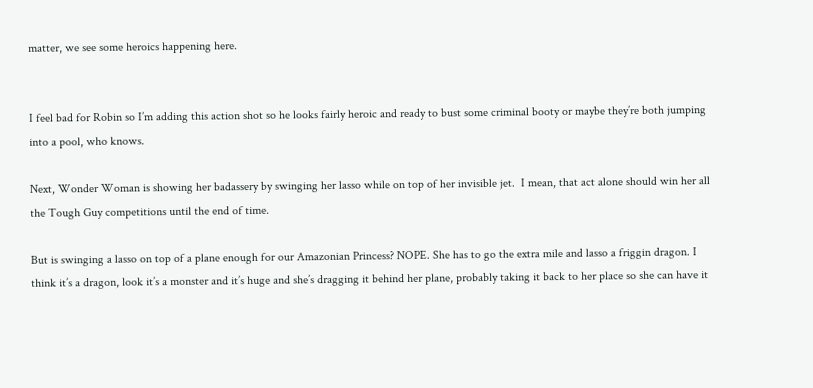matter, we see some heroics happening here.


I feel bad for Robin so I’m adding this action shot so he looks fairly heroic and ready to bust some criminal booty or maybe they’re both jumping into a pool, who knows.

Next, Wonder Woman is showing her badassery by swinging her lasso while on top of her invisible jet.  I mean, that act alone should win her all the Tough Guy competitions until the end of time.

But is swinging a lasso on top of a plane enough for our Amazonian Princess? NOPE. She has to go the extra mile and lasso a friggin dragon. I think it’s a dragon, look it’s a monster and it’s huge and she’s dragging it behind her plane, probably taking it back to her place so she can have it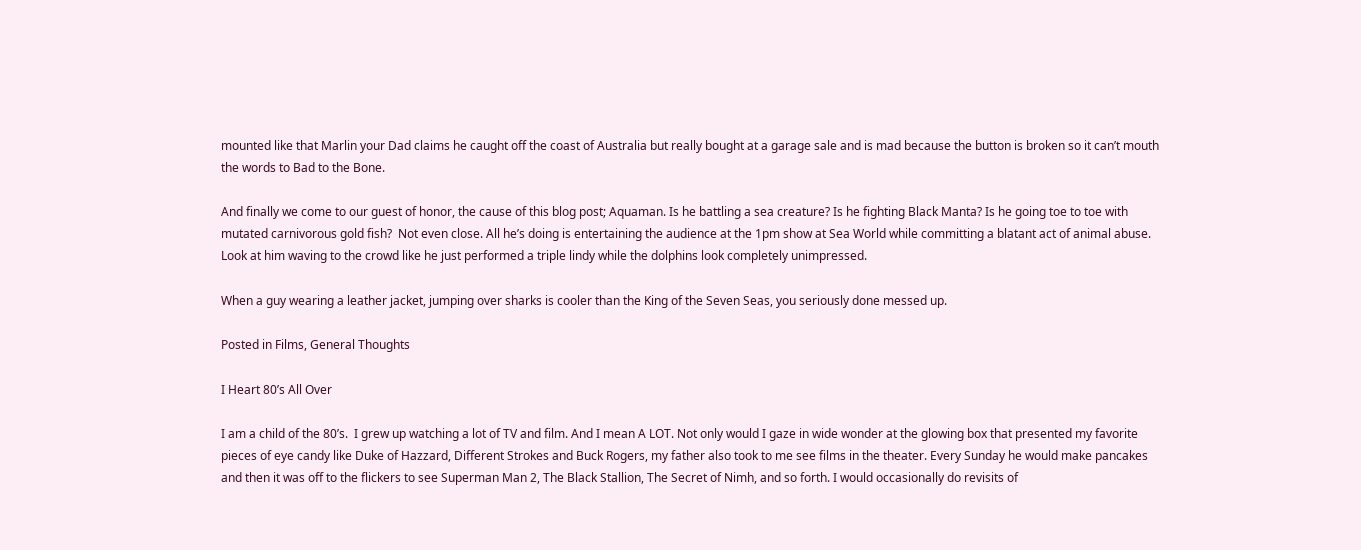mounted like that Marlin your Dad claims he caught off the coast of Australia but really bought at a garage sale and is mad because the button is broken so it can’t mouth the words to Bad to the Bone.

And finally we come to our guest of honor, the cause of this blog post; Aquaman. Is he battling a sea creature? Is he fighting Black Manta? Is he going toe to toe with mutated carnivorous gold fish?  Not even close. All he’s doing is entertaining the audience at the 1pm show at Sea World while committing a blatant act of animal abuse. Look at him waving to the crowd like he just performed a triple lindy while the dolphins look completely unimpressed.

When a guy wearing a leather jacket, jumping over sharks is cooler than the King of the Seven Seas, you seriously done messed up.

Posted in Films, General Thoughts

I Heart 80’s All Over

I am a child of the 80’s.  I grew up watching a lot of TV and film. And I mean A LOT. Not only would I gaze in wide wonder at the glowing box that presented my favorite pieces of eye candy like Duke of Hazzard, Different Strokes and Buck Rogers, my father also took to me see films in the theater. Every Sunday he would make pancakes and then it was off to the flickers to see Superman Man 2, The Black Stallion, The Secret of Nimh, and so forth. I would occasionally do revisits of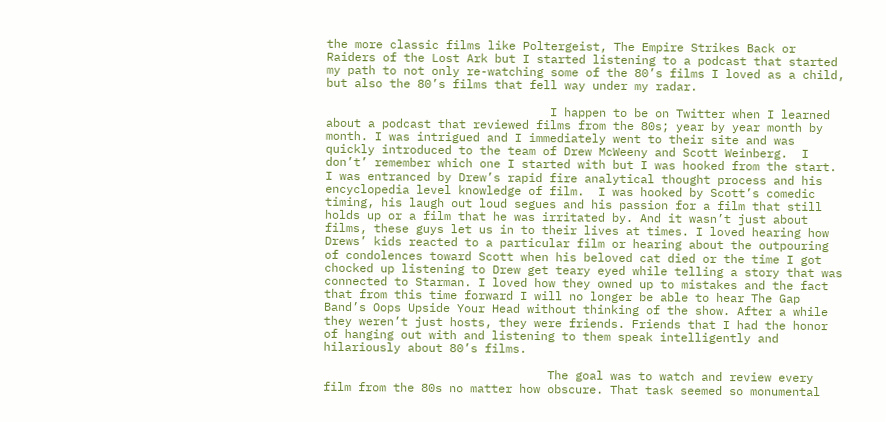the more classic films like Poltergeist, The Empire Strikes Back or Raiders of the Lost Ark but I started listening to a podcast that started my path to not only re-watching some of the 80’s films I loved as a child,  but also the 80’s films that fell way under my radar.

                                I happen to be on Twitter when I learned about a podcast that reviewed films from the 80s; year by year month by month. I was intrigued and I immediately went to their site and was quickly introduced to the team of Drew McWeeny and Scott Weinberg.  I don’t’ remember which one I started with but I was hooked from the start. I was entranced by Drew’s rapid fire analytical thought process and his encyclopedia level knowledge of film.  I was hooked by Scott’s comedic timing, his laugh out loud segues and his passion for a film that still holds up or a film that he was irritated by. And it wasn’t just about films, these guys let us in to their lives at times. I loved hearing how Drews’ kids reacted to a particular film or hearing about the outpouring of condolences toward Scott when his beloved cat died or the time I got chocked up listening to Drew get teary eyed while telling a story that was connected to Starman. I loved how they owned up to mistakes and the fact that from this time forward I will no longer be able to hear The Gap Band’s Oops Upside Your Head without thinking of the show. After a while they weren’t just hosts, they were friends. Friends that I had the honor of hanging out with and listening to them speak intelligently and hilariously about 80’s films.

                                The goal was to watch and review every film from the 80s no matter how obscure. That task seemed so monumental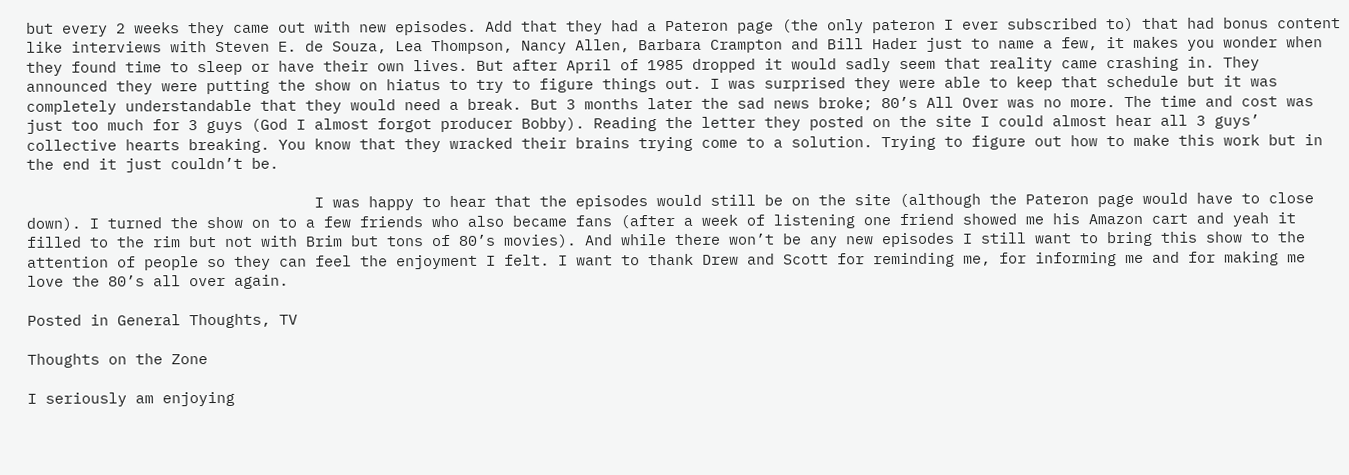but every 2 weeks they came out with new episodes. Add that they had a Pateron page (the only pateron I ever subscribed to) that had bonus content like interviews with Steven E. de Souza, Lea Thompson, Nancy Allen, Barbara Crampton and Bill Hader just to name a few, it makes you wonder when they found time to sleep or have their own lives. But after April of 1985 dropped it would sadly seem that reality came crashing in. They announced they were putting the show on hiatus to try to figure things out. I was surprised they were able to keep that schedule but it was completely understandable that they would need a break. But 3 months later the sad news broke; 80’s All Over was no more. The time and cost was just too much for 3 guys (God I almost forgot producer Bobby). Reading the letter they posted on the site I could almost hear all 3 guys’ collective hearts breaking. You know that they wracked their brains trying come to a solution. Trying to figure out how to make this work but in the end it just couldn’t be.

                                I was happy to hear that the episodes would still be on the site (although the Pateron page would have to close down). I turned the show on to a few friends who also became fans (after a week of listening one friend showed me his Amazon cart and yeah it filled to the rim but not with Brim but tons of 80’s movies). And while there won’t be any new episodes I still want to bring this show to the attention of people so they can feel the enjoyment I felt. I want to thank Drew and Scott for reminding me, for informing me and for making me love the 80’s all over again.

Posted in General Thoughts, TV

Thoughts on the Zone

I seriously am enjoying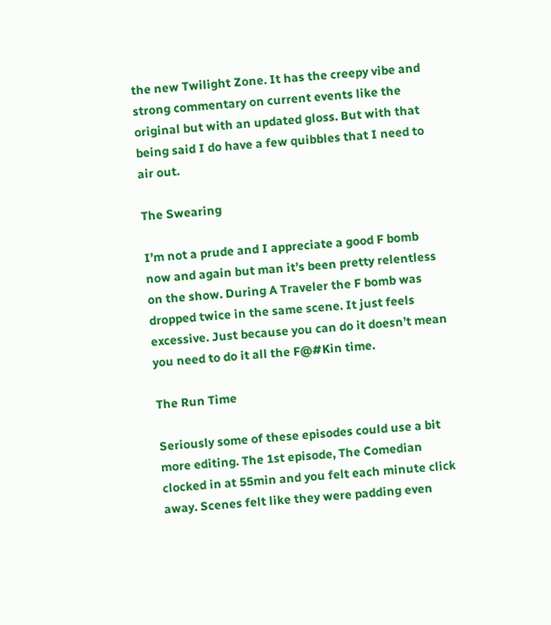the new Twilight Zone. It has the creepy vibe and strong commentary on current events like the original but with an updated gloss. But with that being said I do have a few quibbles that I need to air out.

The Swearing

I’m not a prude and I appreciate a good F bomb now and again but man it’s been pretty relentless on the show. During A Traveler the F bomb was dropped twice in the same scene. It just feels excessive. Just because you can do it doesn’t mean you need to do it all the F@#Kin time.

The Run Time

Seriously some of these episodes could use a bit more editing. The 1st episode, The Comedian clocked in at 55min and you felt each minute click away. Scenes felt like they were padding even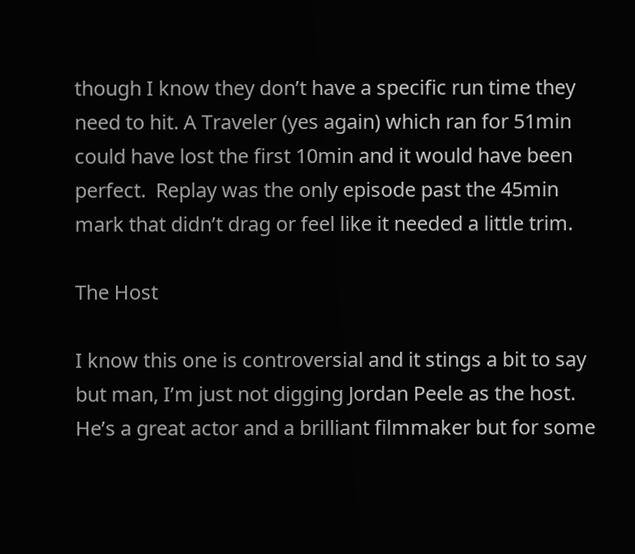though I know they don’t have a specific run time they need to hit. A Traveler (yes again) which ran for 51min could have lost the first 10min and it would have been perfect.  Replay was the only episode past the 45min mark that didn’t drag or feel like it needed a little trim.

The Host

I know this one is controversial and it stings a bit to say but man, I’m just not digging Jordan Peele as the host. He’s a great actor and a brilliant filmmaker but for some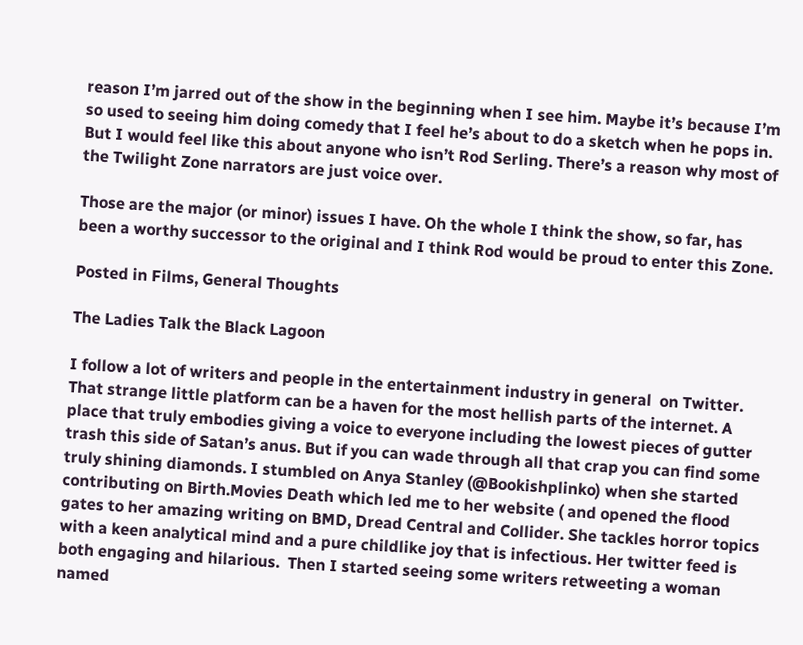reason I’m jarred out of the show in the beginning when I see him. Maybe it’s because I’m so used to seeing him doing comedy that I feel he’s about to do a sketch when he pops in. But I would feel like this about anyone who isn’t Rod Serling. There’s a reason why most of the Twilight Zone narrators are just voice over.

Those are the major (or minor) issues I have. Oh the whole I think the show, so far, has been a worthy successor to the original and I think Rod would be proud to enter this Zone.

Posted in Films, General Thoughts

The Ladies Talk the Black Lagoon

I follow a lot of writers and people in the entertainment industry in general  on Twitter. That strange little platform can be a haven for the most hellish parts of the internet. A place that truly embodies giving a voice to everyone including the lowest pieces of gutter trash this side of Satan’s anus. But if you can wade through all that crap you can find some truly shining diamonds. I stumbled on Anya Stanley (@Bookishplinko) when she started contributing on Birth.Movies Death which led me to her website ( and opened the flood gates to her amazing writing on BMD, Dread Central and Collider. She tackles horror topics with a keen analytical mind and a pure childlike joy that is infectious. Her twitter feed is both engaging and hilarious.  Then I started seeing some writers retweeting a woman named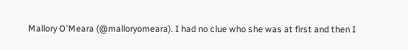Mallory O’Meara (@malloryomeara). I had no clue who she was at first and then I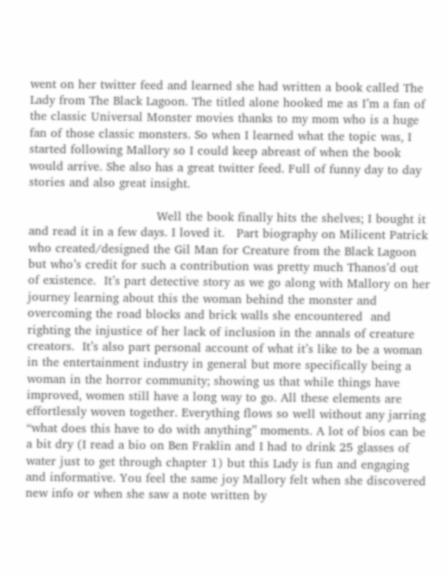went on her twitter feed and learned she had written a book called The Lady from The Black Lagoon. The titled alone hooked me as I’m a fan of the classic Universal Monster movies thanks to my mom who is a huge fan of those classic monsters. So when I learned what the topic was, I started following Mallory so I could keep abreast of when the book would arrive. She also has a great twitter feed. Full of funny day to day stories and also great insight.

                                Well the book finally hits the shelves; I bought it and read it in a few days. I loved it.   Part biography on Milicent Patrick who created/designed the Gil Man for Creature from the Black Lagoon but who’s credit for such a contribution was pretty much Thanos’d out of existence.  It’s part detective story as we go along with Mallory on her journey learning about this the woman behind the monster and overcoming the road blocks and brick walls she encountered  and righting the injustice of her lack of inclusion in the annals of creature creators.  It’s also part personal account of what it’s like to be a woman in the entertainment industry in general but more specifically being a woman in the horror community; showing us that while things have improved, women still have a long way to go. All these elements are effortlessly woven together. Everything flows so well without any jarring “what does this have to do with anything” moments. A lot of bios can be a bit dry (I read a bio on Ben Fraklin and I had to drink 25 glasses of water just to get through chapter 1) but this Lady is fun and engaging and informative. You feel the same joy Mallory felt when she discovered new info or when she saw a note written by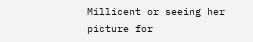Millicent or seeing her picture for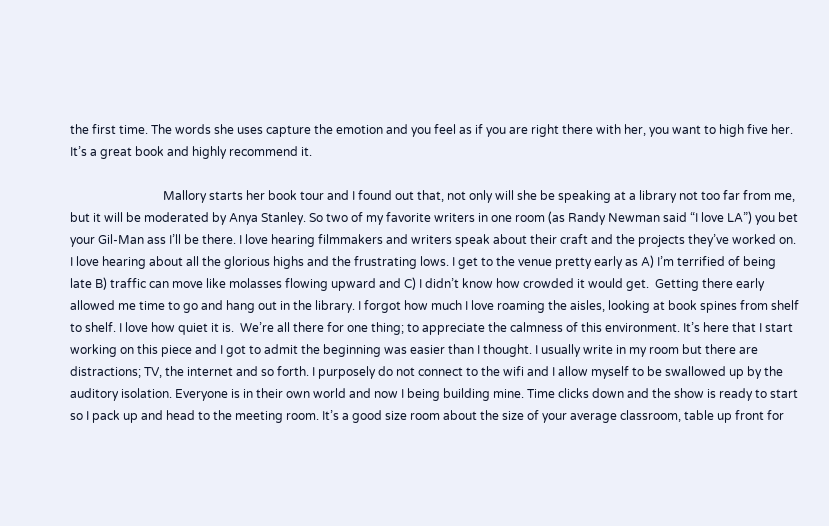the first time. The words she uses capture the emotion and you feel as if you are right there with her, you want to high five her. It’s a great book and highly recommend it.

                               Mallory starts her book tour and I found out that, not only will she be speaking at a library not too far from me, but it will be moderated by Anya Stanley. So two of my favorite writers in one room (as Randy Newman said “I love LA”) you bet your Gil-Man ass I’ll be there. I love hearing filmmakers and writers speak about their craft and the projects they’ve worked on.  I love hearing about all the glorious highs and the frustrating lows. I get to the venue pretty early as A) I’m terrified of being late B) traffic can move like molasses flowing upward and C) I didn’t know how crowded it would get.  Getting there early allowed me time to go and hang out in the library. I forgot how much I love roaming the aisles, looking at book spines from shelf to shelf. I love how quiet it is.  We’re all there for one thing; to appreciate the calmness of this environment. It’s here that I start working on this piece and I got to admit the beginning was easier than I thought. I usually write in my room but there are distractions; TV, the internet and so forth. I purposely do not connect to the wifi and I allow myself to be swallowed up by the auditory isolation. Everyone is in their own world and now I being building mine. Time clicks down and the show is ready to start so I pack up and head to the meeting room. It’s a good size room about the size of your average classroom, table up front for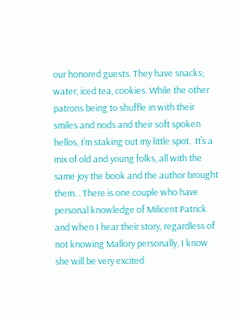our honored guests. They have snacks; water, iced tea, cookies. While the other patrons being to shuffle in with their smiles and nods and their soft spoken hellos, I’m staking out my little spot.  It’s a mix of old and young folks, all with the same joy the book and the author brought them. . There is one couple who have personal knowledge of Milicent Patrick and when I hear their story, regardless of not knowing Mallory personally, I know she will be very excited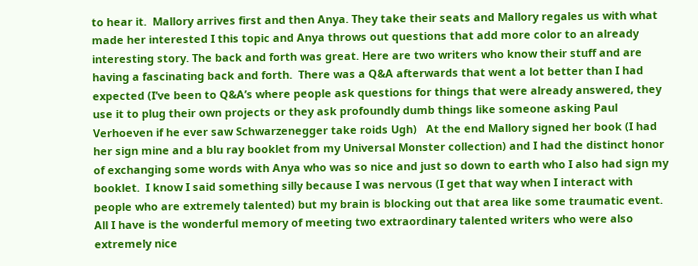to hear it.  Mallory arrives first and then Anya. They take their seats and Mallory regales us with what made her interested I this topic and Anya throws out questions that add more color to an already interesting story. The back and forth was great. Here are two writers who know their stuff and are having a fascinating back and forth.  There was a Q&A afterwards that went a lot better than I had expected (I’ve been to Q&A’s where people ask questions for things that were already answered, they use it to plug their own projects or they ask profoundly dumb things like someone asking Paul Verhoeven if he ever saw Schwarzenegger take roids Ugh)   At the end Mallory signed her book (I had her sign mine and a blu ray booklet from my Universal Monster collection) and I had the distinct honor of exchanging some words with Anya who was so nice and just so down to earth who I also had sign my booklet.  I know I said something silly because I was nervous (I get that way when I interact with people who are extremely talented) but my brain is blocking out that area like some traumatic event. All I have is the wonderful memory of meeting two extraordinary talented writers who were also extremely nice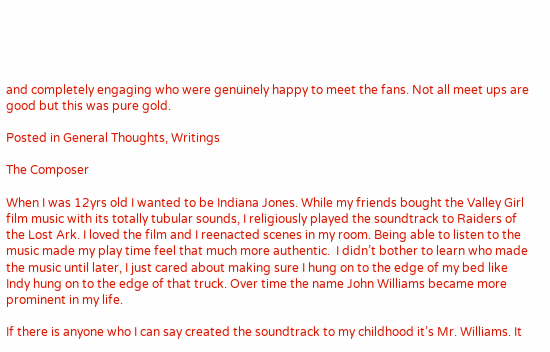and completely engaging who were genuinely happy to meet the fans. Not all meet ups are good but this was pure gold.

Posted in General Thoughts, Writings

The Composer

When I was 12yrs old I wanted to be Indiana Jones. While my friends bought the Valley Girl film music with its totally tubular sounds, I religiously played the soundtrack to Raiders of the Lost Ark. I loved the film and I reenacted scenes in my room. Being able to listen to the music made my play time feel that much more authentic.  I didn’t bother to learn who made the music until later, I just cared about making sure I hung on to the edge of my bed like Indy hung on to the edge of that truck. Over time the name John Williams became more prominent in my life.

If there is anyone who I can say created the soundtrack to my childhood it’s Mr. Williams. It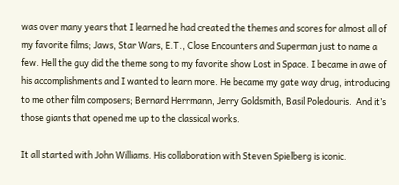was over many years that I learned he had created the themes and scores for almost all of my favorite films; Jaws, Star Wars, E.T., Close Encounters and Superman just to name a few. Hell the guy did the theme song to my favorite show Lost in Space. I became in awe of his accomplishments and I wanted to learn more. He became my gate way drug, introducing to me other film composers; Bernard Herrmann, Jerry Goldsmith, Basil Poledouris.  And it’s those giants that opened me up to the classical works.

It all started with John Williams. His collaboration with Steven Spielberg is iconic.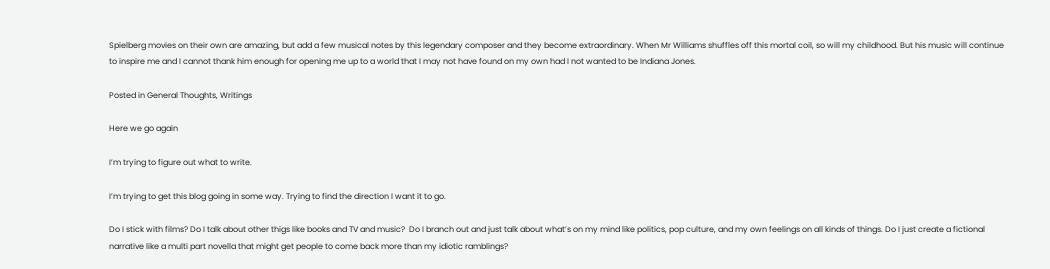Spielberg movies on their own are amazing, but add a few musical notes by this legendary composer and they become extraordinary. When Mr Williams shuffles off this mortal coil, so will my childhood. But his music will continue to inspire me and I cannot thank him enough for opening me up to a world that I may not have found on my own had I not wanted to be Indiana Jones.

Posted in General Thoughts, Writings

Here we go again

I’m trying to figure out what to write.

I’m trying to get this blog going in some way. Trying to find the direction I want it to go.

Do I stick with films? Do I talk about other thigs like books and TV and music?  Do I branch out and just talk about what’s on my mind like politics, pop culture, and my own feelings on all kinds of things. Do I just create a fictional narrative like a multi part novella that might get people to come back more than my idiotic ramblings?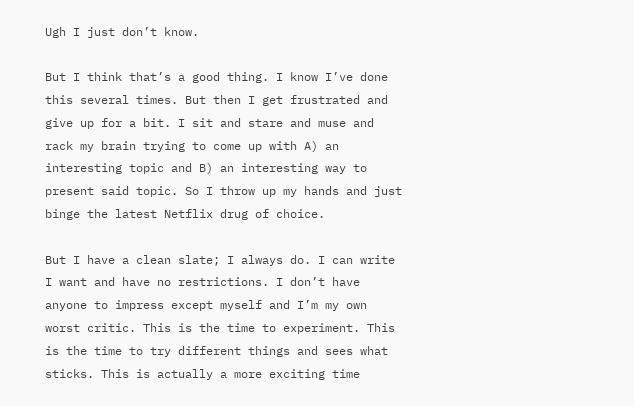Ugh I just don’t know.

But I think that’s a good thing. I know I’ve done this several times. But then I get frustrated and give up for a bit. I sit and stare and muse and rack my brain trying to come up with A) an interesting topic and B) an interesting way to present said topic. So I throw up my hands and just binge the latest Netflix drug of choice.

But I have a clean slate; I always do. I can write I want and have no restrictions. I don’t have anyone to impress except myself and I’m my own worst critic. This is the time to experiment. This is the time to try different things and sees what sticks. This is actually a more exciting time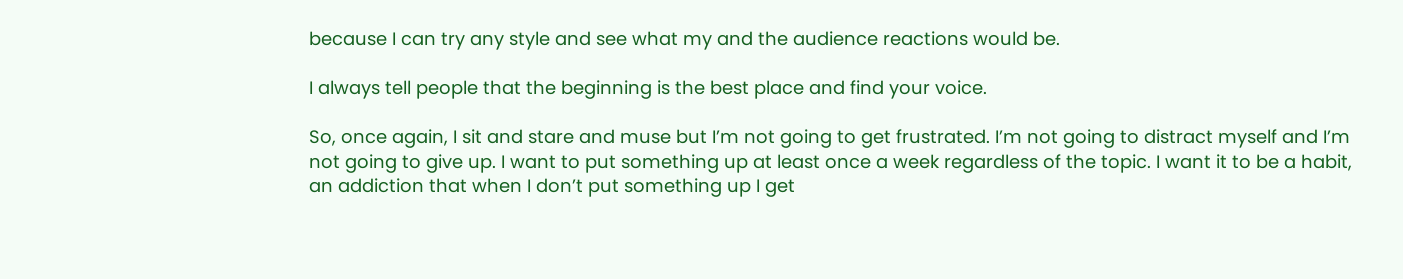because I can try any style and see what my and the audience reactions would be.

I always tell people that the beginning is the best place and find your voice.

So, once again, I sit and stare and muse but I’m not going to get frustrated. I’m not going to distract myself and I’m not going to give up. I want to put something up at least once a week regardless of the topic. I want it to be a habit, an addiction that when I don’t put something up I get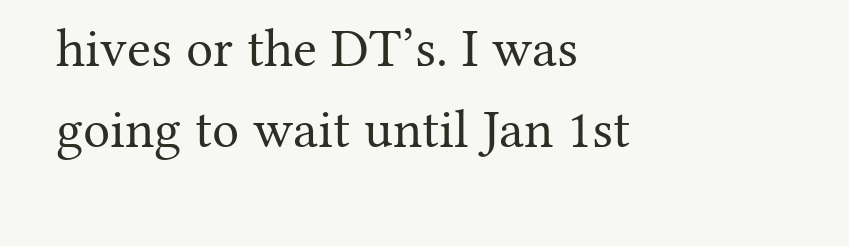hives or the DT’s. I was going to wait until Jan 1st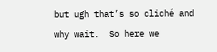but ugh that’s so cliché and why wait.  So here we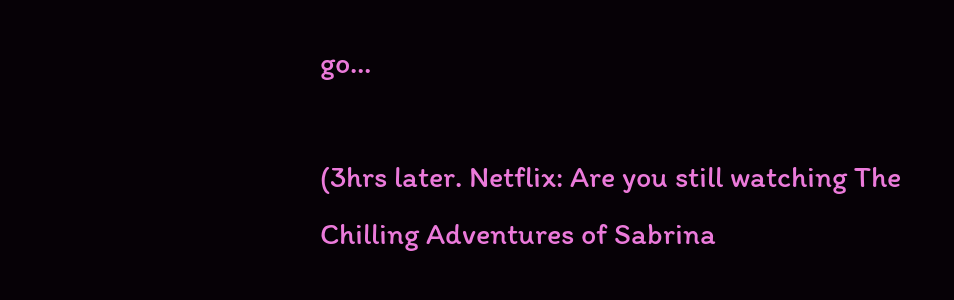go…

(3hrs later. Netflix: Are you still watching The Chilling Adventures of Sabrina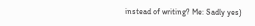instead of writing? Me: Sadly yes)